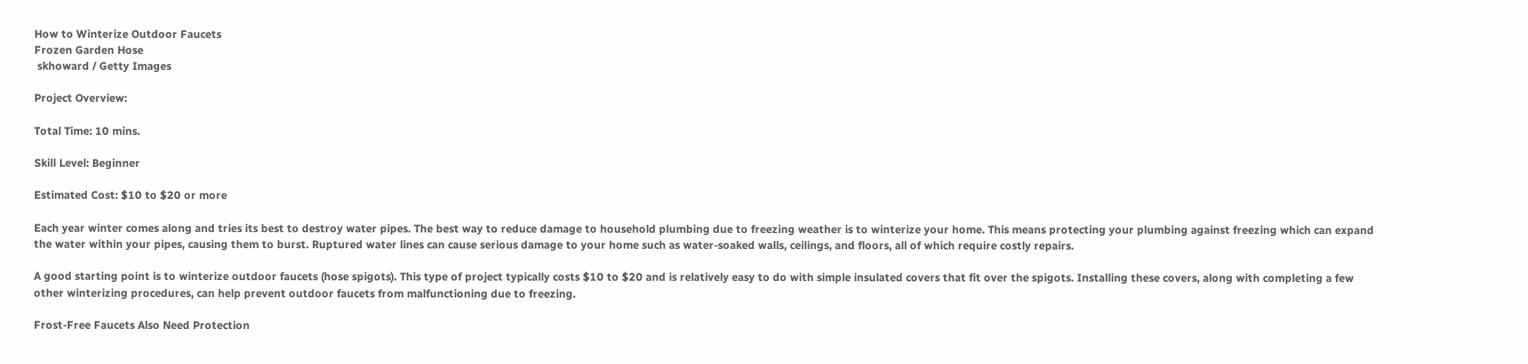How to Winterize Outdoor Faucets
Frozen Garden Hose
 skhoward / Getty Images

Project Overview:

Total Time: 10 mins.

Skill Level: Beginner

Estimated Cost: $10 to $20 or more

Each year winter comes along and tries its best to destroy water pipes. The best way to reduce damage to household plumbing due to freezing weather is to winterize your home. This means protecting your plumbing against freezing which can expand the water within your pipes, causing them to burst. Ruptured water lines can cause serious damage to your home such as water-soaked walls, ceilings, and floors, all of which require costly repairs.

A good starting point is to winterize outdoor faucets (hose spigots). This type of project typically costs $10 to $20 and is relatively easy to do with simple insulated covers that fit over the spigots. Installing these covers, along with completing a few other winterizing procedures, can help prevent outdoor faucets from malfunctioning due to freezing.

Frost-Free Faucets Also Need Protection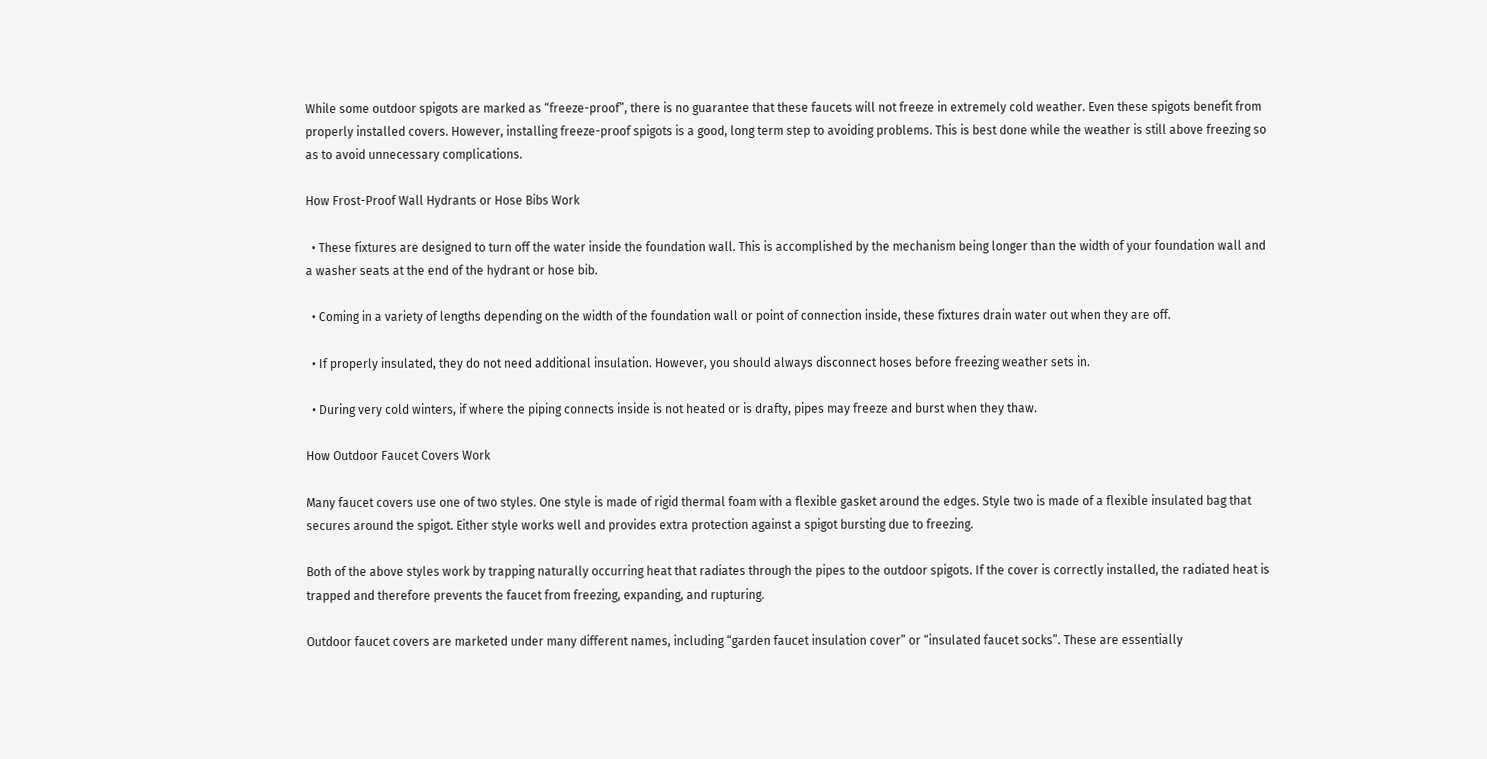While some outdoor spigots are marked as “freeze-proof”, there is no guarantee that these faucets will not freeze in extremely cold weather. Even these spigots benefit from properly installed covers. However, installing freeze-proof spigots is a good, long term step to avoiding problems. This is best done while the weather is still above freezing so as to avoid unnecessary complications.

How Frost-Proof Wall Hydrants or Hose Bibs Work

  • These fixtures are designed to turn off the water inside the foundation wall. This is accomplished by the mechanism being longer than the width of your foundation wall and a washer seats at the end of the hydrant or hose bib.

  • Coming in a variety of lengths depending on the width of the foundation wall or point of connection inside, these fixtures drain water out when they are off.

  • If properly insulated, they do not need additional insulation. However, you should always disconnect hoses before freezing weather sets in.

  • During very cold winters, if where the piping connects inside is not heated or is drafty, pipes may freeze and burst when they thaw.

How Outdoor Faucet Covers Work

Many faucet covers use one of two styles. One style is made of rigid thermal foam with a flexible gasket around the edges. Style two is made of a flexible insulated bag that secures around the spigot. Either style works well and provides extra protection against a spigot bursting due to freezing.

Both of the above styles work by trapping naturally occurring heat that radiates through the pipes to the outdoor spigots. If the cover is correctly installed, the radiated heat is trapped and therefore prevents the faucet from freezing, expanding, and rupturing.

Outdoor faucet covers are marketed under many different names, including “garden faucet insulation cover” or “insulated faucet socks”. These are essentially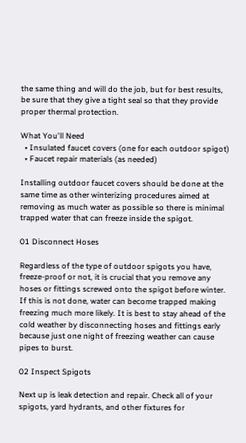the same thing and will do the job, but for best results, be sure that they give a tight seal so that they provide proper thermal protection.

What You'll Need
  • Insulated faucet covers (one for each outdoor spigot)
  • Faucet repair materials (as needed)

Installing outdoor faucet covers should be done at the same time as other winterizing procedures aimed at removing as much water as possible so there is minimal trapped water that can freeze inside the spigot.

01 Disconnect Hoses

Regardless of the type of outdoor spigots you have, freeze-proof or not, it is crucial that you remove any hoses or fittings screwed onto the spigot before winter. If this is not done, water can become trapped making freezing much more likely. It is best to stay ahead of the cold weather by disconnecting hoses and fittings early because just one night of freezing weather can cause pipes to burst.

02 Inspect Spigots

Next up is leak detection and repair. Check all of your spigots, yard hydrants, and other fixtures for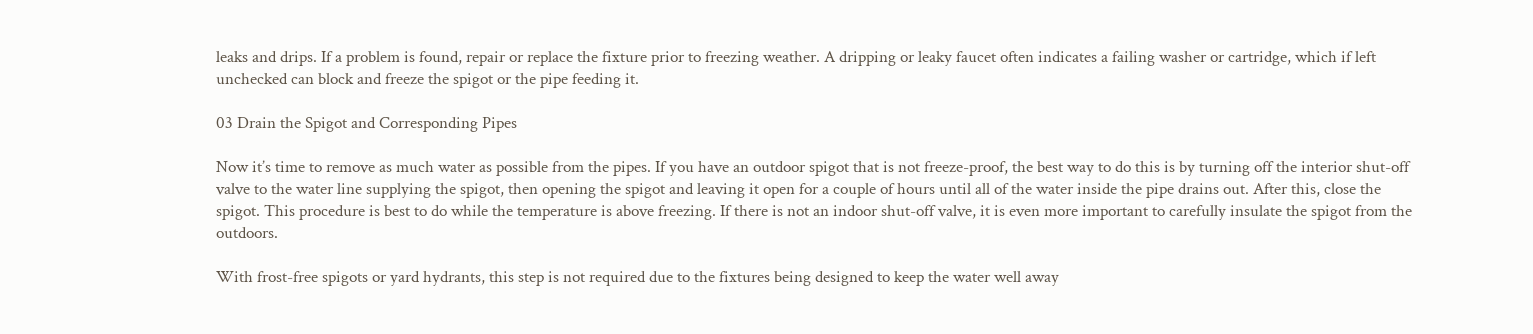leaks and drips. If a problem is found, repair or replace the fixture prior to freezing weather. A dripping or leaky faucet often indicates a failing washer or cartridge, which if left unchecked can block and freeze the spigot or the pipe feeding it.

03 Drain the Spigot and Corresponding Pipes

Now it’s time to remove as much water as possible from the pipes. If you have an outdoor spigot that is not freeze-proof, the best way to do this is by turning off the interior shut-off valve to the water line supplying the spigot, then opening the spigot and leaving it open for a couple of hours until all of the water inside the pipe drains out. After this, close the spigot. This procedure is best to do while the temperature is above freezing. If there is not an indoor shut-off valve, it is even more important to carefully insulate the spigot from the outdoors.

With frost-free spigots or yard hydrants, this step is not required due to the fixtures being designed to keep the water well away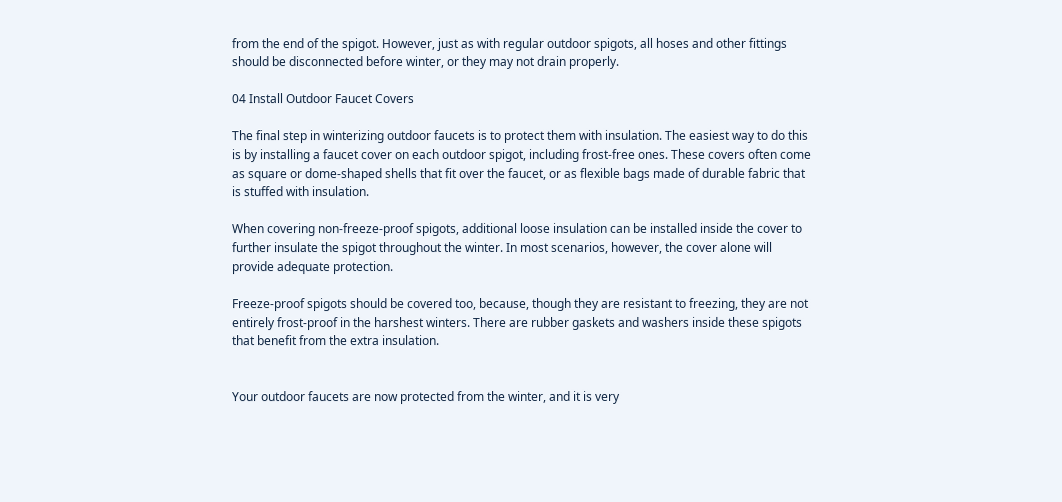from the end of the spigot. However, just as with regular outdoor spigots, all hoses and other fittings should be disconnected before winter, or they may not drain properly.

04 Install Outdoor Faucet Covers

The final step in winterizing outdoor faucets is to protect them with insulation. The easiest way to do this is by installing a faucet cover on each outdoor spigot, including frost-free ones. These covers often come as square or dome-shaped shells that fit over the faucet, or as flexible bags made of durable fabric that is stuffed with insulation.

When covering non-freeze-proof spigots, additional loose insulation can be installed inside the cover to further insulate the spigot throughout the winter. In most scenarios, however, the cover alone will provide adequate protection.

Freeze-proof spigots should be covered too, because, though they are resistant to freezing, they are not entirely frost-proof in the harshest winters. There are rubber gaskets and washers inside these spigots that benefit from the extra insulation.


Your outdoor faucets are now protected from the winter, and it is very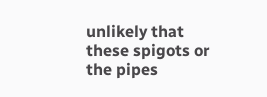unlikely that these spigots or the pipes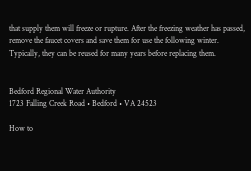that supply them will freeze or rupture. After the freezing weather has passed, remove the faucet covers and save them for use the following winter. Typically, they can be reused for many years before replacing them.


Bedford Regional Water Authority
1723 Falling Creek Road • Bedford • VA 24523

How to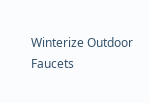Winterize Outdoor Faucets